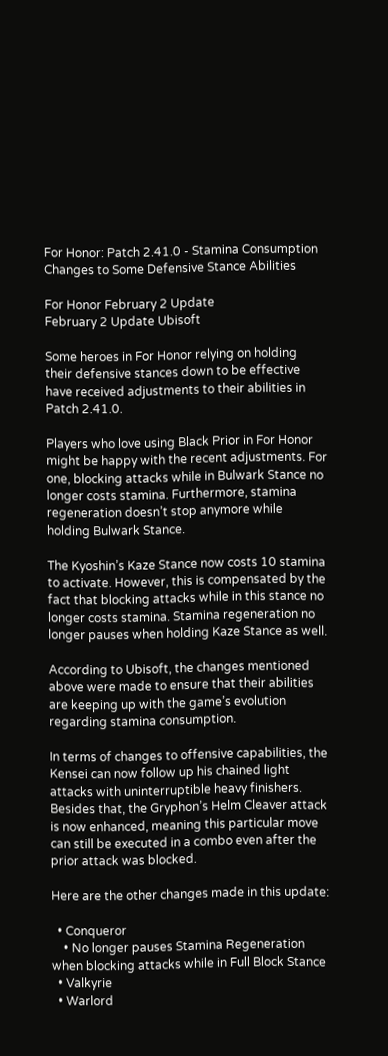For Honor: Patch 2.41.0 - Stamina Consumption Changes to Some Defensive Stance Abilities

For Honor February 2 Update
February 2 Update Ubisoft

Some heroes in For Honor relying on holding their defensive stances down to be effective have received adjustments to their abilities in Patch 2.41.0.

Players who love using Black Prior in For Honor might be happy with the recent adjustments. For one, blocking attacks while in Bulwark Stance no longer costs stamina. Furthermore, stamina regeneration doesn’t stop anymore while holding Bulwark Stance.

The Kyoshin’s Kaze Stance now costs 10 stamina to activate. However, this is compensated by the fact that blocking attacks while in this stance no longer costs stamina. Stamina regeneration no longer pauses when holding Kaze Stance as well.

According to Ubisoft, the changes mentioned above were made to ensure that their abilities are keeping up with the game’s evolution regarding stamina consumption.

In terms of changes to offensive capabilities, the Kensei can now follow up his chained light attacks with uninterruptible heavy finishers. Besides that, the Gryphon’s Helm Cleaver attack is now enhanced, meaning this particular move can still be executed in a combo even after the prior attack was blocked.

Here are the other changes made in this update:

  • Conqueror
    • No longer pauses Stamina Regeneration when blocking attacks while in Full Block Stance
  • Valkyrie
  • Warlord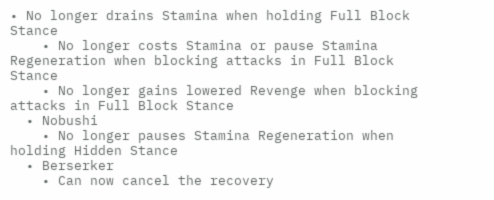• No longer drains Stamina when holding Full Block Stance
    • No longer costs Stamina or pause Stamina Regeneration when blocking attacks in Full Block Stance
    • No longer gains lowered Revenge when blocking attacks in Full Block Stance
  • Nobushi
    • No longer pauses Stamina Regeneration when holding Hidden Stance
  • Berserker
    • Can now cancel the recovery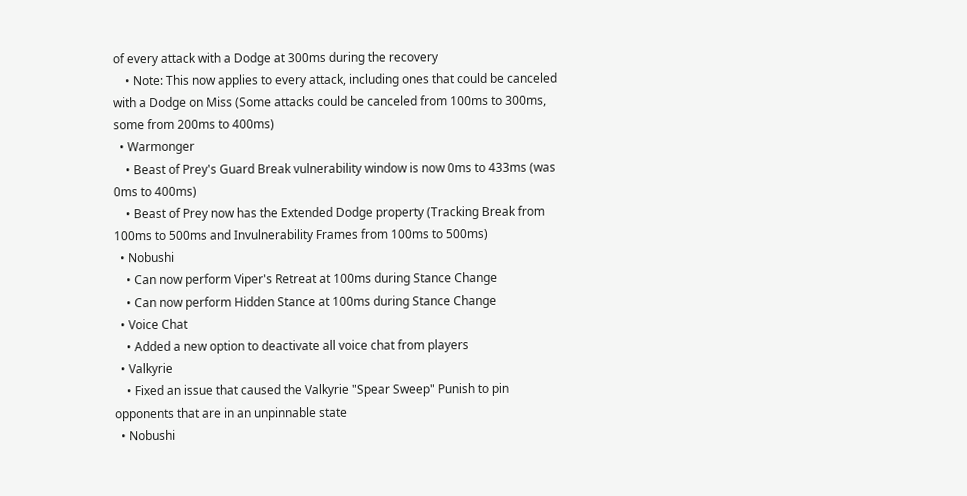of every attack with a Dodge at 300ms during the recovery
    • Note: This now applies to every attack, including ones that could be canceled with a Dodge on Miss (Some attacks could be canceled from 100ms to 300ms, some from 200ms to 400ms)
  • Warmonger
    • Beast of Prey's Guard Break vulnerability window is now 0ms to 433ms (was 0ms to 400ms)
    • Beast of Prey now has the Extended Dodge property (Tracking Break from 100ms to 500ms and Invulnerability Frames from 100ms to 500ms)
  • Nobushi
    • Can now perform Viper's Retreat at 100ms during Stance Change
    • Can now perform Hidden Stance at 100ms during Stance Change
  • Voice Chat
    • Added a new option to deactivate all voice chat from players
  • Valkyrie
    • Fixed an issue that caused the Valkyrie "Spear Sweep" Punish to pin opponents that are in an unpinnable state
  • Nobushi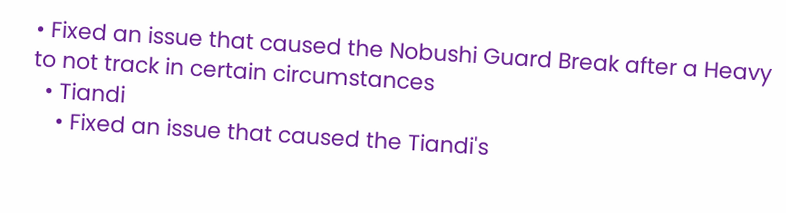• Fixed an issue that caused the Nobushi Guard Break after a Heavy to not track in certain circumstances
  • Tiandi
    • Fixed an issue that caused the Tiandi's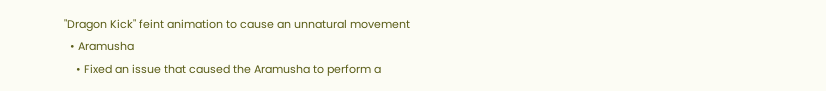"Dragon Kick" feint animation to cause an unnatural movement
  • Aramusha
    • Fixed an issue that caused the Aramusha to perform a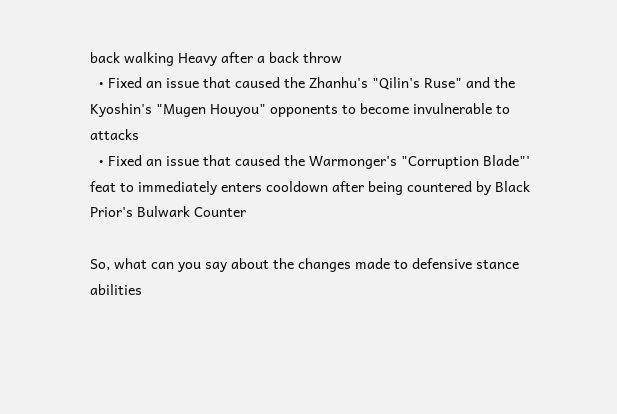back walking Heavy after a back throw
  • Fixed an issue that caused the Zhanhu's "Qilin's Ruse" and the Kyoshin's "Mugen Houyou" opponents to become invulnerable to attacks
  • Fixed an issue that caused the Warmonger's "Corruption Blade"' feat to immediately enters cooldown after being countered by Black Prior's Bulwark Counter

So, what can you say about the changes made to defensive stance abilities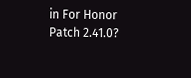in For Honor Patch 2.41.0?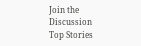Join the Discussion
Top Stories